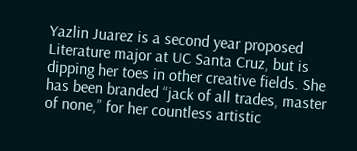Yazlin Juarez is a second year proposed Literature major at UC Santa Cruz, but is dipping her toes in other creative fields. She has been branded “jack of all trades, master of none,” for her countless artistic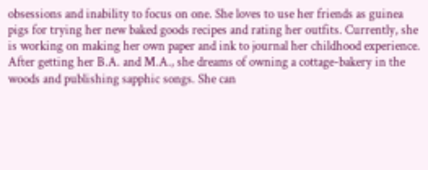obsessions and inability to focus on one. She loves to use her friends as guinea pigs for trying her new baked goods recipes and rating her outfits. Currently, she is working on making her own paper and ink to journal her childhood experience. After getting her B.A. and M.A., she dreams of owning a cottage-bakery in the woods and publishing sapphic songs. She can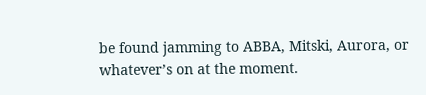be found jamming to ABBA, Mitski, Aurora, or whatever’s on at the moment.